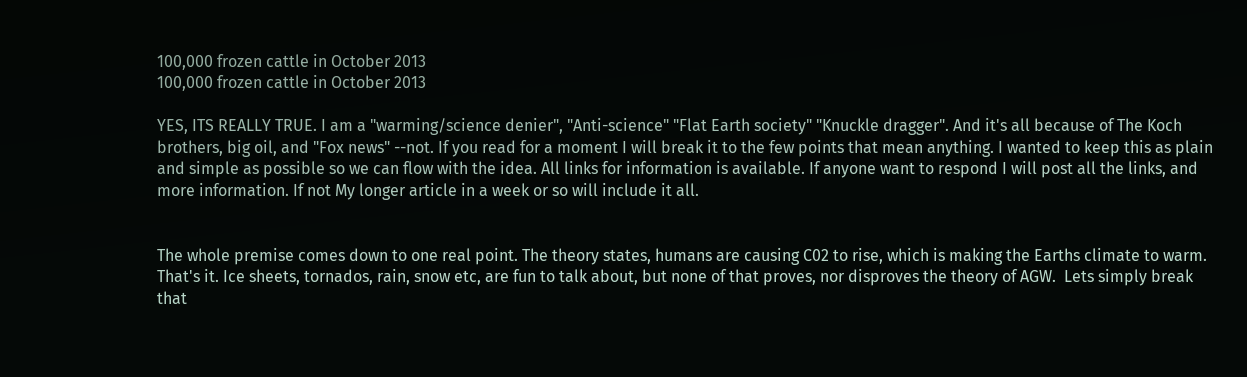100,000 frozen cattle in October 2013
100,000 frozen cattle in October 2013

YES, ITS REALLY TRUE. I am a "warming/science denier", "Anti-science" "Flat Earth society" "Knuckle dragger". And it's all because of The Koch brothers, big oil, and "Fox news" --not. If you read for a moment I will break it to the few points that mean anything. I wanted to keep this as plain and simple as possible so we can flow with the idea. All links for information is available. If anyone want to respond I will post all the links, and more information. If not My longer article in a week or so will include it all.


The whole premise comes down to one real point. The theory states, humans are causing C02 to rise, which is making the Earths climate to warm. That's it. Ice sheets, tornados, rain, snow etc, are fun to talk about, but none of that proves, nor disproves the theory of AGW.  Lets simply break that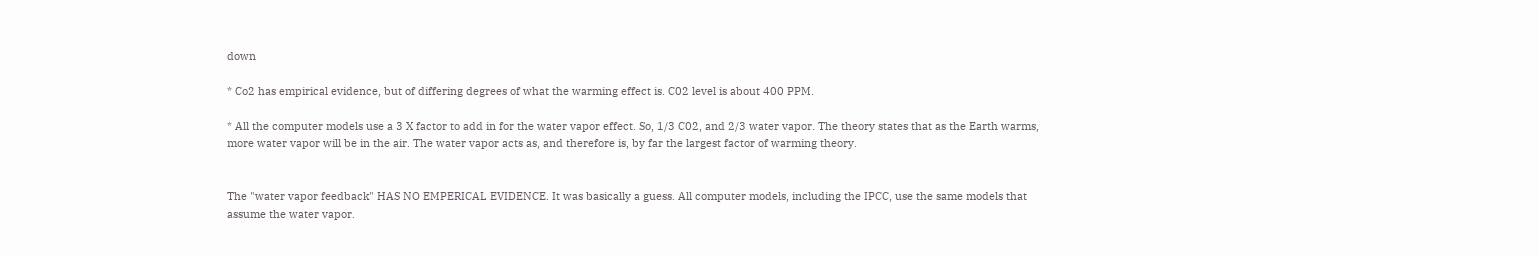down

* Co2 has empirical evidence, but of differing degrees of what the warming effect is. C02 level is about 400 PPM.

* All the computer models use a 3 X factor to add in for the water vapor effect. So, 1/3 C02, and 2/3 water vapor. The theory states that as the Earth warms, more water vapor will be in the air. The water vapor acts as, and therefore is, by far the largest factor of warming theory.


The "water vapor feedback" HAS NO EMPERICAL EVIDENCE. It was basically a guess. All computer models, including the IPCC, use the same models that assume the water vapor.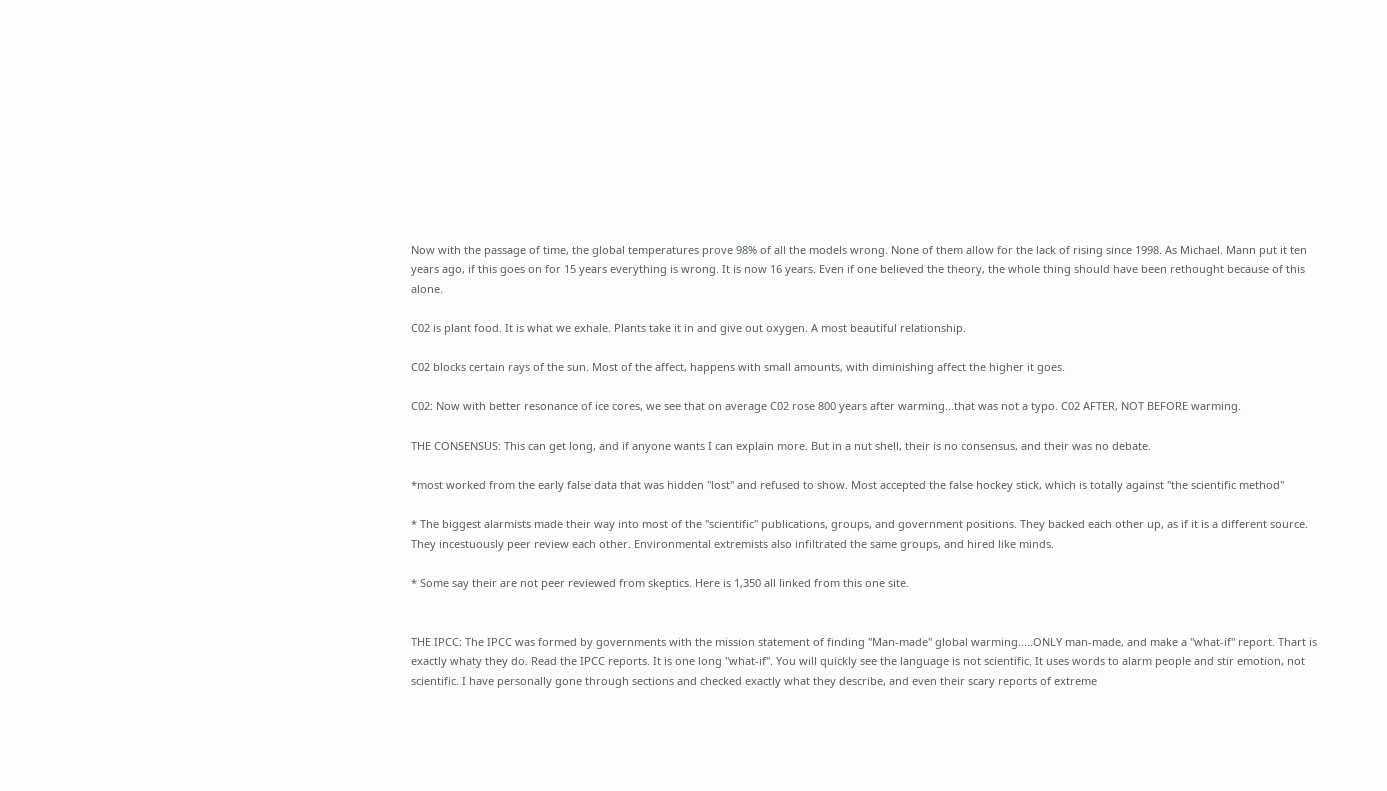Now with the passage of time, the global temperatures prove 98% of all the models wrong. None of them allow for the lack of rising since 1998. As Michael. Mann put it ten years ago, if this goes on for 15 years everything is wrong. It is now 16 years. Even if one believed the theory, the whole thing should have been rethought because of this alone.

C02 is plant food. It is what we exhale. Plants take it in and give out oxygen. A most beautiful relationship.

C02 blocks certain rays of the sun. Most of the affect, happens with small amounts, with diminishing affect the higher it goes.

C02: Now with better resonance of ice cores, we see that on average C02 rose 800 years after warming...that was not a typo. C02 AFTER, NOT BEFORE warming.

THE CONSENSUS: This can get long, and if anyone wants I can explain more. But in a nut shell, their is no consensus, and their was no debate.

*most worked from the early false data that was hidden "lost" and refused to show. Most accepted the false hockey stick, which is totally against "the scientific method"

* The biggest alarmists made their way into most of the "scientific" publications, groups, and government positions. They backed each other up, as if it is a different source. They incestuously peer review each other. Environmental extremists also infiltrated the same groups, and hired like minds.

* Some say their are not peer reviewed from skeptics. Here is 1,350 all linked from this one site.


THE IPCC: The IPCC was formed by governments with the mission statement of finding "Man-made" global warming.....ONLY man-made, and make a "what-if" report. Thart is exactly whaty they do. Read the IPCC reports. It is one long "what-if". You will quickly see the language is not scientific. It uses words to alarm people and stir emotion, not scientific. I have personally gone through sections and checked exactly what they describe, and even their scary reports of extreme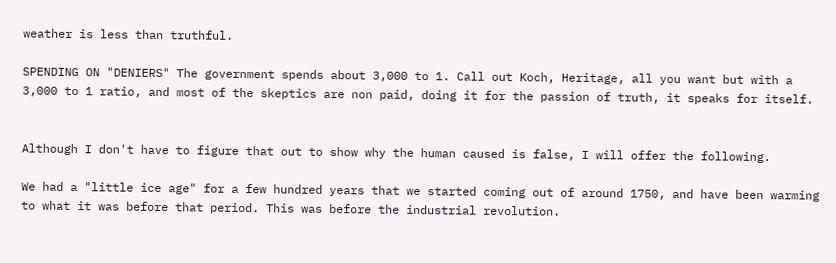weather is less than truthful.

SPENDING ON "DENIERS" The government spends about 3,000 to 1. Call out Koch, Heritage, all you want but with a 3,000 to 1 ratio, and most of the skeptics are non paid, doing it for the passion of truth, it speaks for itself.


Although I don't have to figure that out to show why the human caused is false, I will offer the following.

We had a "little ice age" for a few hundred years that we started coming out of around 1750, and have been warming to what it was before that period. This was before the industrial revolution.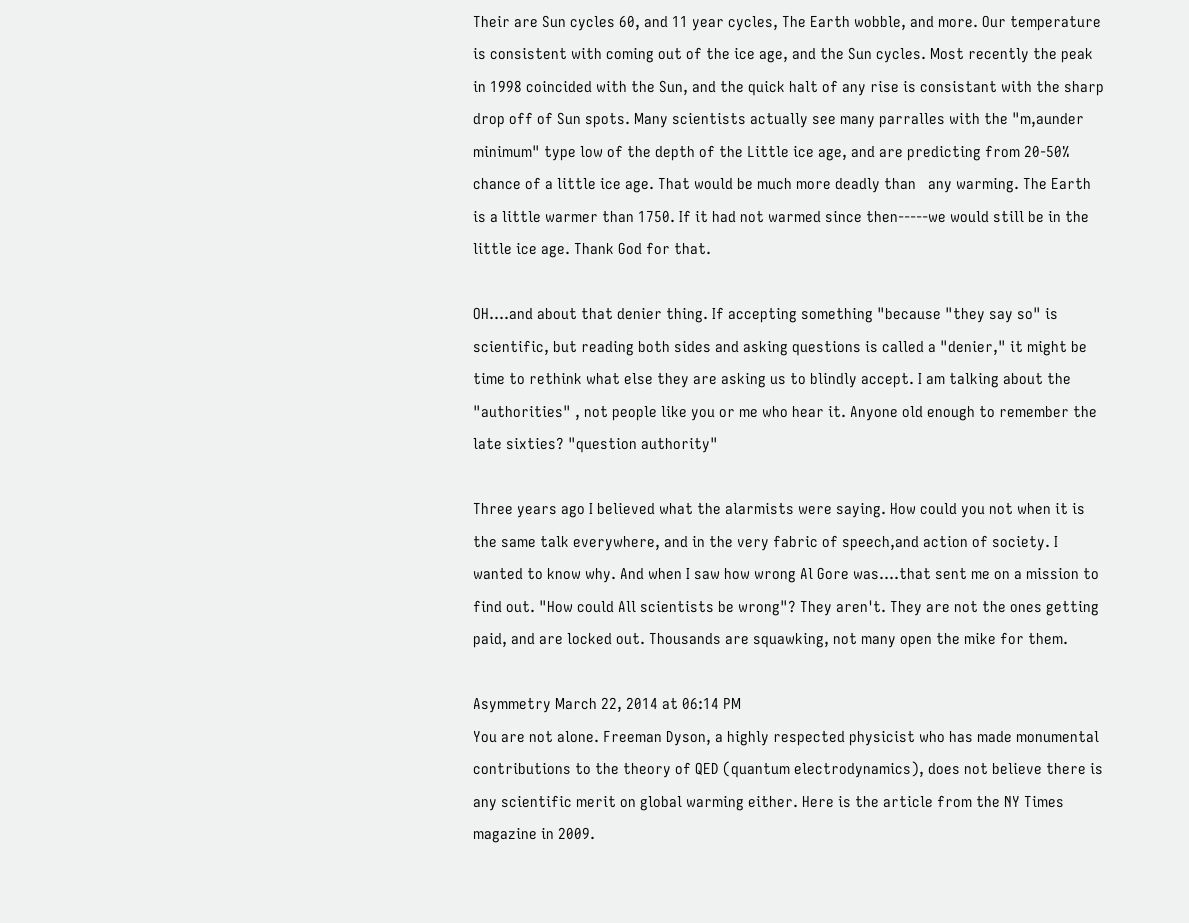Their are Sun cycles 60, and 11 year cycles, The Earth wobble, and more. Our temperature is consistent with coming out of the ice age, and the Sun cycles. Most recently the peak in 1998 coincided with the Sun, and the quick halt of any rise is consistant with the sharp drop off of Sun spots. Many scientists actually see many parralles with the "m,aunder minimum" type low of the depth of the Little ice age, and are predicting from 20-50% chance of a little ice age. That would be much more deadly than   any warming. The Earth is a little warmer than 1750. If it had not warmed since then-----we would still be in the little ice age. Thank God for that.

OH....and about that denier thing. If accepting something "because "they say so" is scientific, but reading both sides and asking questions is called a "denier," it might be time to rethink what else they are asking us to blindly accept. I am talking about the "authorities" , not people like you or me who hear it. Anyone old enough to remember the late sixties? "question authority"

Three years ago I believed what the alarmists were saying. How could you not when it is the same talk everywhere, and in the very fabric of speech,and action of society. I wanted to know why. And when I saw how wrong Al Gore was....that sent me on a mission to find out. "How could All scientists be wrong"? They aren't. They are not the ones getting paid, and are locked out. Thousands are squawking, not many open the mike for them.

Asymmetry March 22, 2014 at 06:14 PM
You are not alone. Freeman Dyson, a highly respected physicist who has made monumental contributions to the theory of QED (quantum electrodynamics), does not believe there is any scientific merit on global warming either. Here is the article from the NY Times magazine in 2009.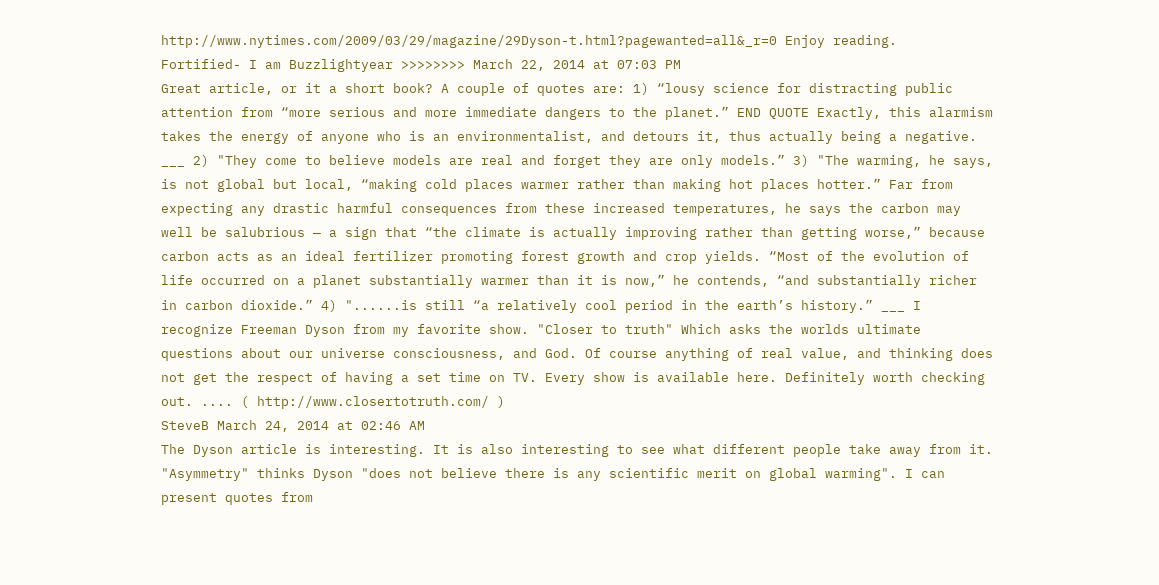http://www.nytimes.com/2009/03/29/magazine/29Dyson-t.html?pagewanted=all&_r=0 Enjoy reading.
Fortified- I am Buzzlightyear >>>>>>>> March 22, 2014 at 07:03 PM
Great article, or it a short book? A couple of quotes are: 1) “lousy science for distracting public attention from “more serious and more immediate dangers to the planet.” END QUOTE Exactly, this alarmism takes the energy of anyone who is an environmentalist, and detours it, thus actually being a negative. ___ 2) "They come to believe models are real and forget they are only models.” 3) "The warming, he says, is not global but local, “making cold places warmer rather than making hot places hotter.” Far from expecting any drastic harmful consequences from these increased temperatures, he says the carbon may well be salubrious — a sign that “the climate is actually improving rather than getting worse,” because carbon acts as an ideal fertilizer promoting forest growth and crop yields. “Most of the evolution of life occurred on a planet substantially warmer than it is now,” he contends, “and substantially richer in carbon dioxide.” 4) "......is still “a relatively cool period in the earth’s history.” ___ I recognize Freeman Dyson from my favorite show. "Closer to truth" Which asks the worlds ultimate questions about our universe consciousness, and God. Of course anything of real value, and thinking does not get the respect of having a set time on TV. Every show is available here. Definitely worth checking out. .... ( http://www.closertotruth.com/ )
SteveB March 24, 2014 at 02:46 AM
The Dyson article is interesting. It is also interesting to see what different people take away from it. "Asymmetry" thinks Dyson "does not believe there is any scientific merit on global warming". I can present quotes from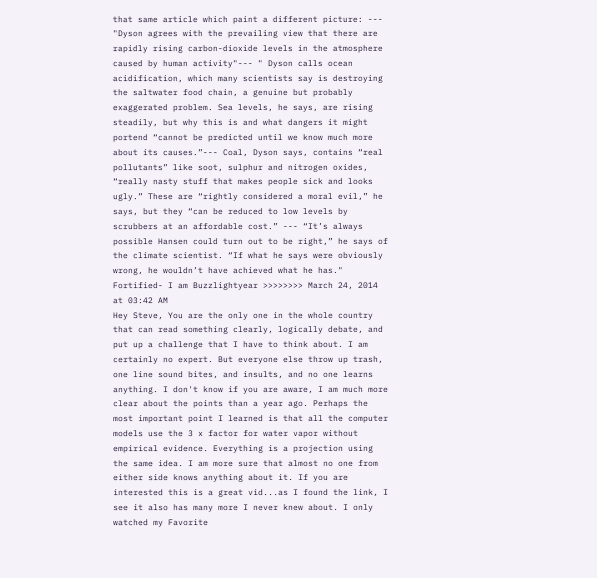that same article which paint a different picture: --- "Dyson agrees with the prevailing view that there are rapidly rising carbon-dioxide levels in the atmosphere caused by human activity"--- " Dyson calls ocean acidification, which many scientists say is destroying the saltwater food chain, a genuine but probably exaggerated problem. Sea levels, he says, are rising steadily, but why this is and what dangers it might portend “cannot be predicted until we know much more about its causes.”--- Coal, Dyson says, contains “real pollutants” like soot, sulphur and nitrogen oxides, “really nasty stuff that makes people sick and looks ugly.” These are “rightly considered a moral evil,” he says, but they “can be reduced to low levels by scrubbers at an affordable cost.” --- “It’s always possible Hansen could turn out to be right,” he says of the climate scientist. “If what he says were obviously wrong, he wouldn’t have achieved what he has."
Fortified- I am Buzzlightyear >>>>>>>> March 24, 2014 at 03:42 AM
Hey Steve, You are the only one in the whole country that can read something clearly, logically debate, and put up a challenge that I have to think about. I am certainly no expert. But everyone else throw up trash, one line sound bites, and insults, and no one learns anything. I don't know if you are aware, I am much more clear about the points than a year ago. Perhaps the most important point I learned is that all the computer models use the 3 x factor for water vapor without empirical evidence. Everything is a projection using the same idea. I am more sure that almost no one from either side knows anything about it. If you are interested this is a great vid...as I found the link, I see it also has many more I never knew about. I only watched my Favorite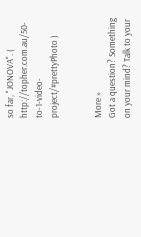so far, "JONOVA". ( http://topher.com.au/50-to-1-video-project/#prettyPhoto )


More »
Got a question? Something on your mind? Talk to your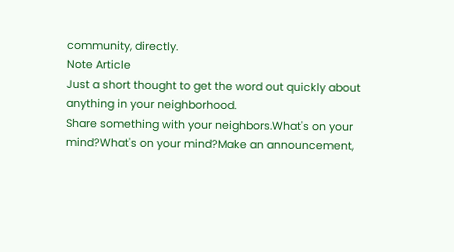community, directly.
Note Article
Just a short thought to get the word out quickly about anything in your neighborhood.
Share something with your neighbors.What's on your mind?What's on your mind?Make an announcement,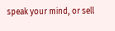speak your mind, or sell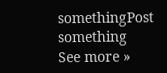somethingPost something
See more »